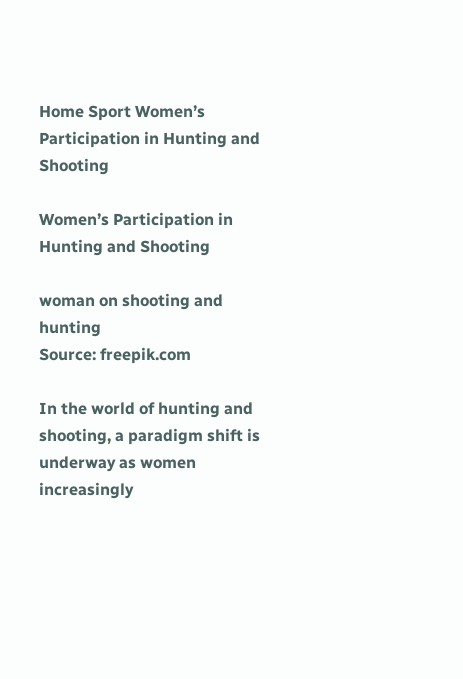Home Sport Women’s Participation in Hunting and Shooting

Women’s Participation in Hunting and Shooting

woman on shooting and hunting
Source: freepik.com

In the world of hunting and shooting, a paradigm shift is underway as women increasingly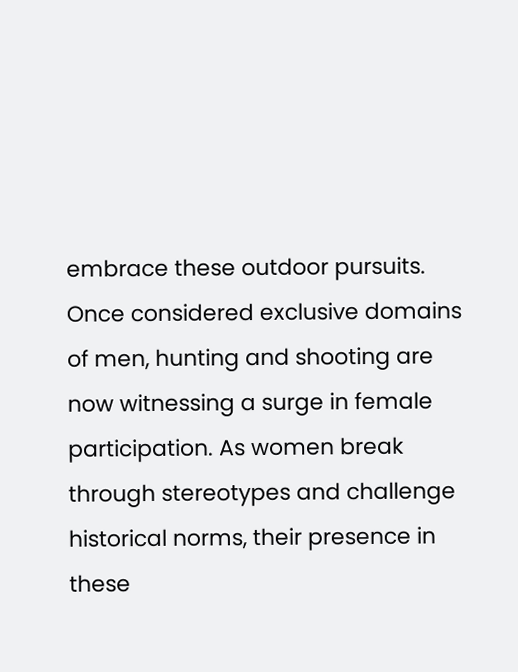embrace these outdoor pursuits. Once considered exclusive domains of men, hunting and shooting are now witnessing a surge in female participation. As women break through stereotypes and challenge historical norms, their presence in these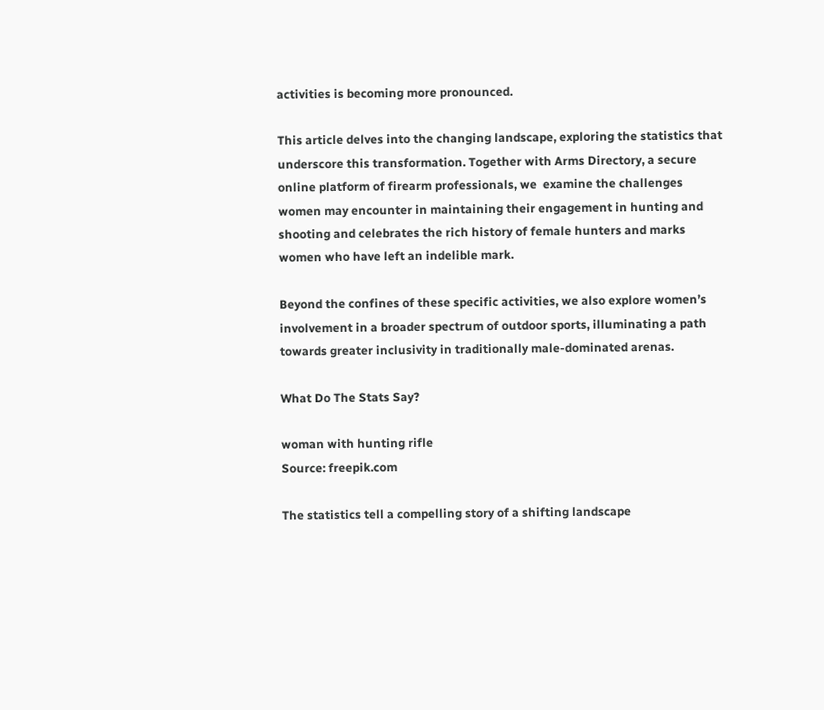activities is becoming more pronounced.

This article delves into the changing landscape, exploring the statistics that underscore this transformation. Together with Arms Directory, a secure online platform of firearm professionals, we  examine the challenges women may encounter in maintaining their engagement in hunting and shooting and celebrates the rich history of female hunters and marks women who have left an indelible mark.

Beyond the confines of these specific activities, we also explore women’s involvement in a broader spectrum of outdoor sports, illuminating a path towards greater inclusivity in traditionally male-dominated arenas.

What Do The Stats Say?

woman with hunting rifle
Source: freepik.com

The statistics tell a compelling story of a shifting landscape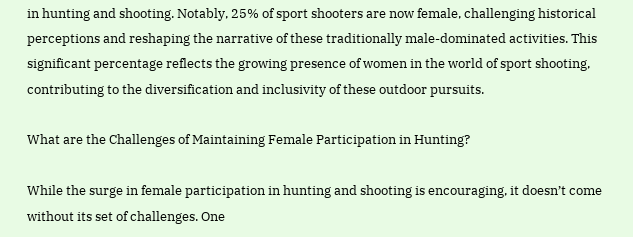in hunting and shooting. Notably, 25% of sport shooters are now female, challenging historical perceptions and reshaping the narrative of these traditionally male-dominated activities. This significant percentage reflects the growing presence of women in the world of sport shooting, contributing to the diversification and inclusivity of these outdoor pursuits.

What are the Challenges of Maintaining Female Participation in Hunting?

While the surge in female participation in hunting and shooting is encouraging, it doesn’t come without its set of challenges. One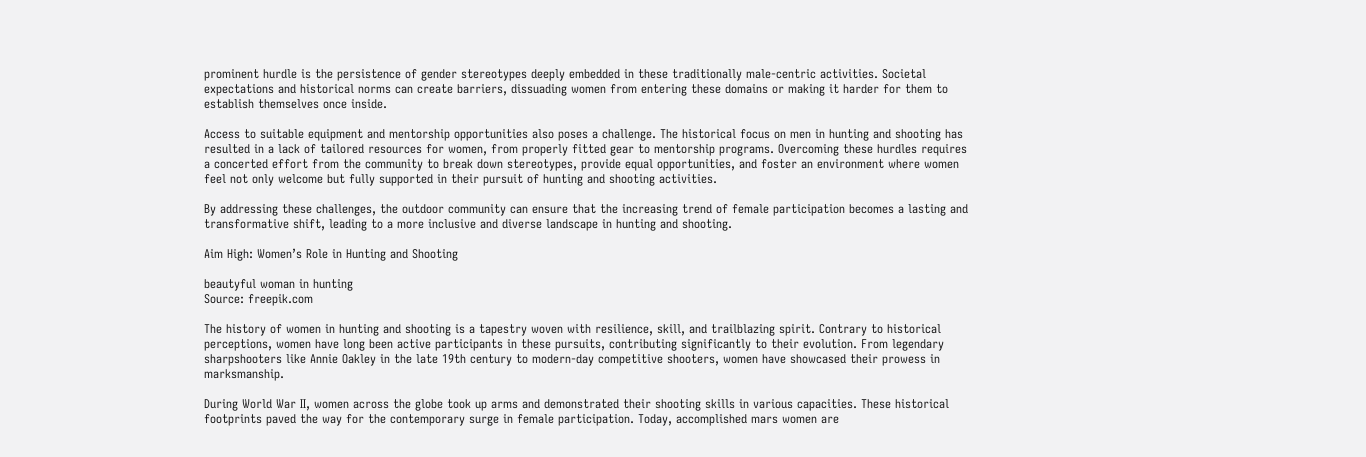prominent hurdle is the persistence of gender stereotypes deeply embedded in these traditionally male-centric activities. Societal expectations and historical norms can create barriers, dissuading women from entering these domains or making it harder for them to establish themselves once inside.

Access to suitable equipment and mentorship opportunities also poses a challenge. The historical focus on men in hunting and shooting has resulted in a lack of tailored resources for women, from properly fitted gear to mentorship programs. Overcoming these hurdles requires a concerted effort from the community to break down stereotypes, provide equal opportunities, and foster an environment where women feel not only welcome but fully supported in their pursuit of hunting and shooting activities.

By addressing these challenges, the outdoor community can ensure that the increasing trend of female participation becomes a lasting and transformative shift, leading to a more inclusive and diverse landscape in hunting and shooting.

Aim High: Women’s Role in Hunting and Shooting

beautyful woman in hunting
Source: freepik.com

The history of women in hunting and shooting is a tapestry woven with resilience, skill, and trailblazing spirit. Contrary to historical perceptions, women have long been active participants in these pursuits, contributing significantly to their evolution. From legendary sharpshooters like Annie Oakley in the late 19th century to modern-day competitive shooters, women have showcased their prowess in marksmanship.

During World War II, women across the globe took up arms and demonstrated their shooting skills in various capacities. These historical footprints paved the way for the contemporary surge in female participation. Today, accomplished mars women are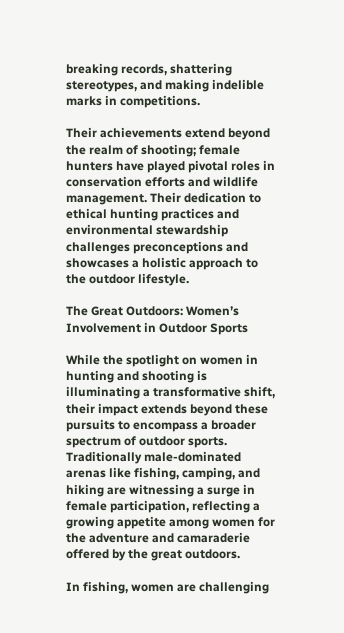breaking records, shattering stereotypes, and making indelible marks in competitions.

Their achievements extend beyond the realm of shooting; female hunters have played pivotal roles in conservation efforts and wildlife management. Their dedication to ethical hunting practices and environmental stewardship challenges preconceptions and showcases a holistic approach to the outdoor lifestyle.

The Great Outdoors: Women’s Involvement in Outdoor Sports

While the spotlight on women in hunting and shooting is illuminating a transformative shift, their impact extends beyond these pursuits to encompass a broader spectrum of outdoor sports. Traditionally male-dominated arenas like fishing, camping, and hiking are witnessing a surge in female participation, reflecting a growing appetite among women for the adventure and camaraderie offered by the great outdoors.

In fishing, women are challenging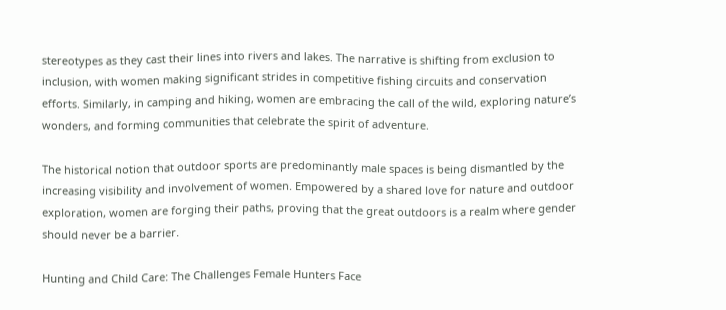stereotypes as they cast their lines into rivers and lakes. The narrative is shifting from exclusion to inclusion, with women making significant strides in competitive fishing circuits and conservation efforts. Similarly, in camping and hiking, women are embracing the call of the wild, exploring nature’s wonders, and forming communities that celebrate the spirit of adventure.

The historical notion that outdoor sports are predominantly male spaces is being dismantled by the increasing visibility and involvement of women. Empowered by a shared love for nature and outdoor exploration, women are forging their paths, proving that the great outdoors is a realm where gender should never be a barrier.

Hunting and Child Care: The Challenges Female Hunters Face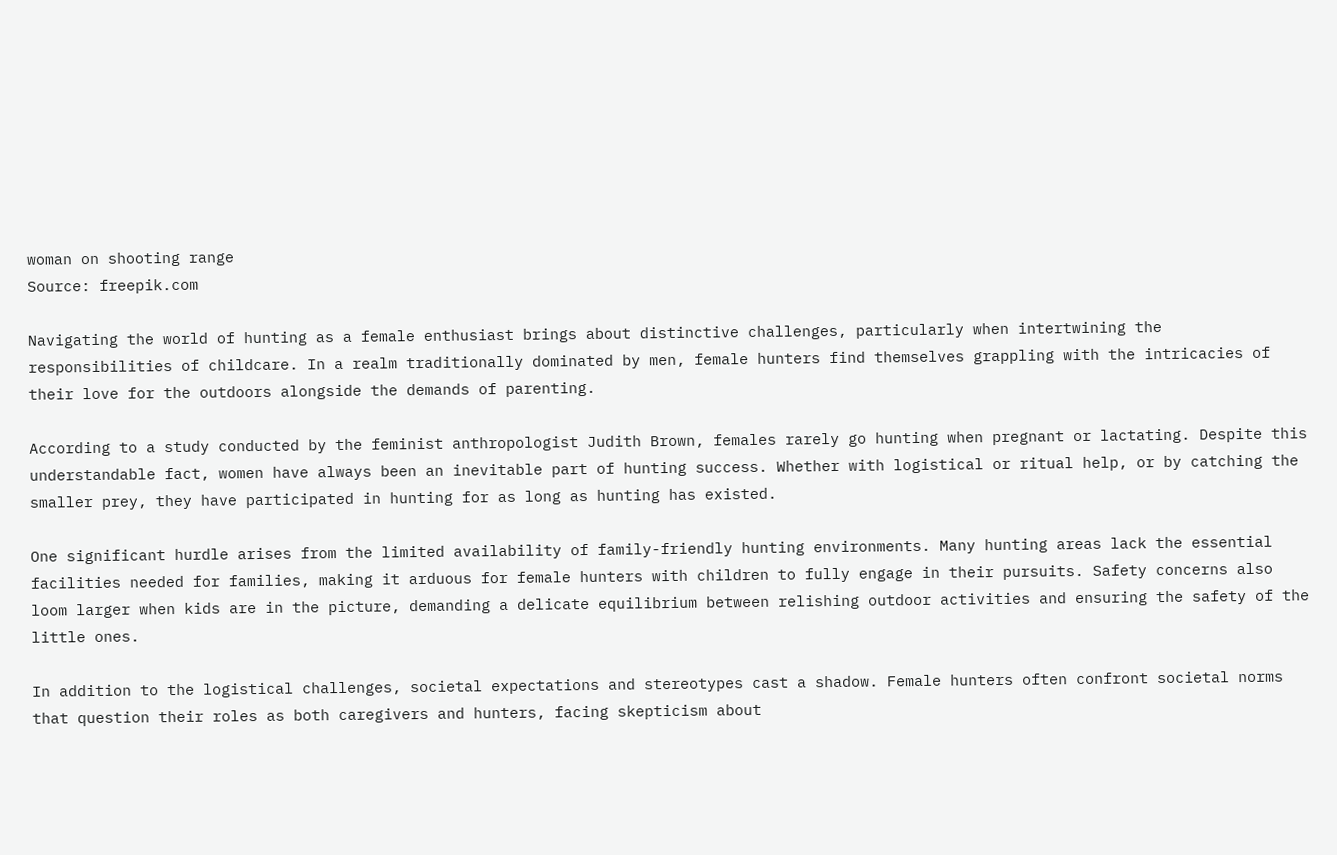woman on shooting range
Source: freepik.com

Navigating the world of hunting as a female enthusiast brings about distinctive challenges, particularly when intertwining the responsibilities of childcare. In a realm traditionally dominated by men, female hunters find themselves grappling with the intricacies of their love for the outdoors alongside the demands of parenting.

According to a study conducted by the feminist anthropologist Judith Brown, females rarely go hunting when pregnant or lactating. Despite this understandable fact, women have always been an inevitable part of hunting success. Whether with logistical or ritual help, or by catching the smaller prey, they have participated in hunting for as long as hunting has existed.

One significant hurdle arises from the limited availability of family-friendly hunting environments. Many hunting areas lack the essential facilities needed for families, making it arduous for female hunters with children to fully engage in their pursuits. Safety concerns also loom larger when kids are in the picture, demanding a delicate equilibrium between relishing outdoor activities and ensuring the safety of the little ones.

In addition to the logistical challenges, societal expectations and stereotypes cast a shadow. Female hunters often confront societal norms that question their roles as both caregivers and hunters, facing skepticism about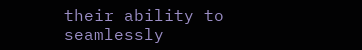their ability to seamlessly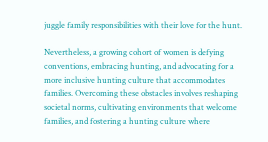juggle family responsibilities with their love for the hunt.

Nevertheless, a growing cohort of women is defying conventions, embracing hunting, and advocating for a more inclusive hunting culture that accommodates families. Overcoming these obstacles involves reshaping societal norms, cultivating environments that welcome families, and fostering a hunting culture where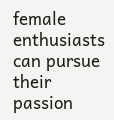female enthusiasts can pursue their passion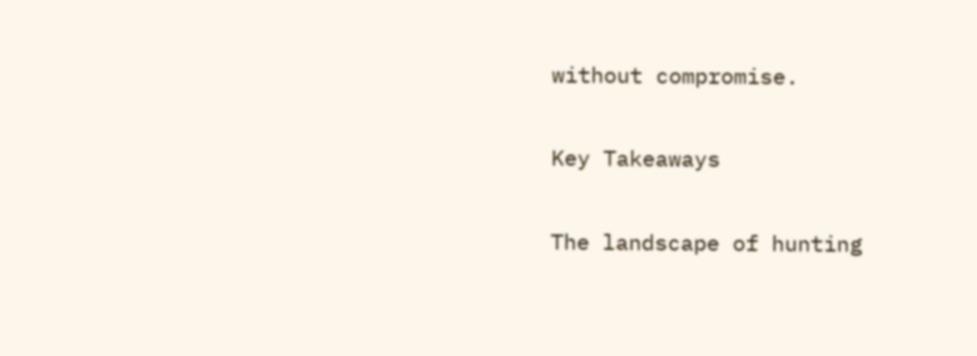without compromise.

Key Takeaways

The landscape of hunting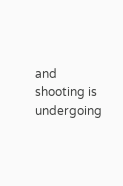and shooting is undergoing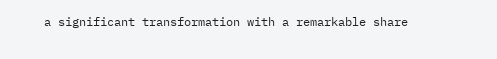a significant transformation with a remarkable share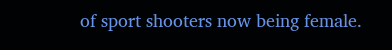of sport shooters now being female.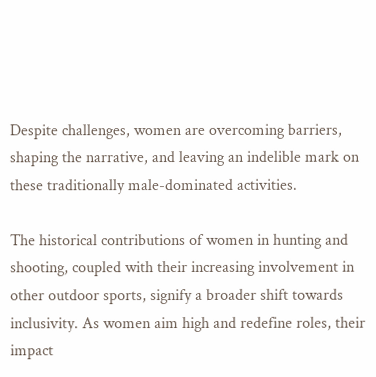Despite challenges, women are overcoming barriers, shaping the narrative, and leaving an indelible mark on these traditionally male-dominated activities.

The historical contributions of women in hunting and shooting, coupled with their increasing involvement in other outdoor sports, signify a broader shift towards inclusivity. As women aim high and redefine roles, their impact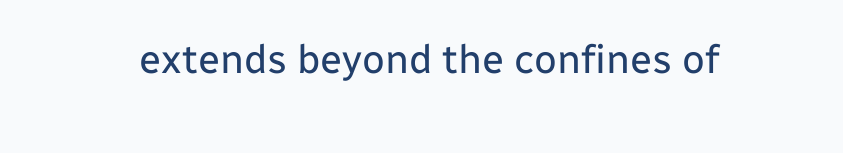extends beyond the confines of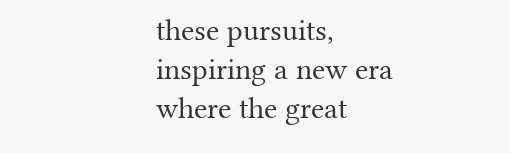these pursuits, inspiring a new era where the great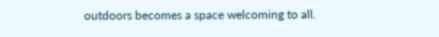outdoors becomes a space welcoming to all.